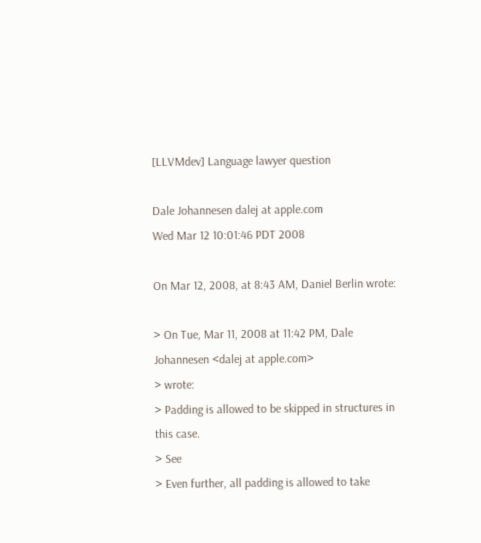[LLVMdev] Language lawyer question

Dale Johannesen dalej at apple.com
Wed Mar 12 10:01:46 PDT 2008

On Mar 12, 2008, at 8:43 AM, Daniel Berlin wrote:

> On Tue, Mar 11, 2008 at 11:42 PM, Dale Johannesen <dalej at apple.com>
> wrote:
> Padding is allowed to be skipped in structures in this case.
> See
> Even further, all padding is allowed to take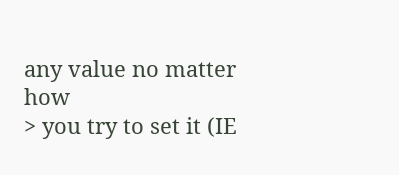any value no matter how
> you try to set it (IE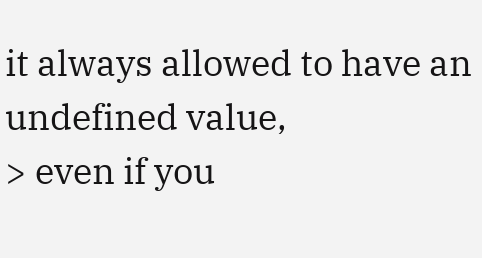it always allowed to have an undefined value,
> even if you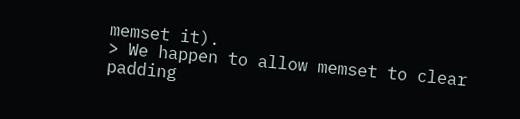memset it).
> We happen to allow memset to clear padding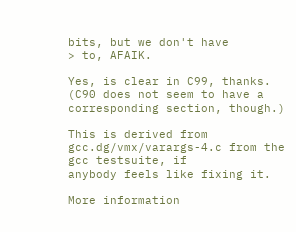bits, but we don't have
> to, AFAIK.

Yes, is clear in C99, thanks.  (C90 does not seem to have a
corresponding section, though.)

This is derived from gcc.dg/vmx/varargs-4.c from the gcc testsuite, if
anybody feels like fixing it.

More information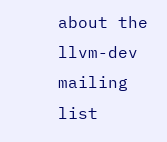about the llvm-dev mailing list